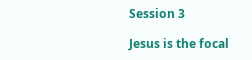Session 3

Jesus is the focal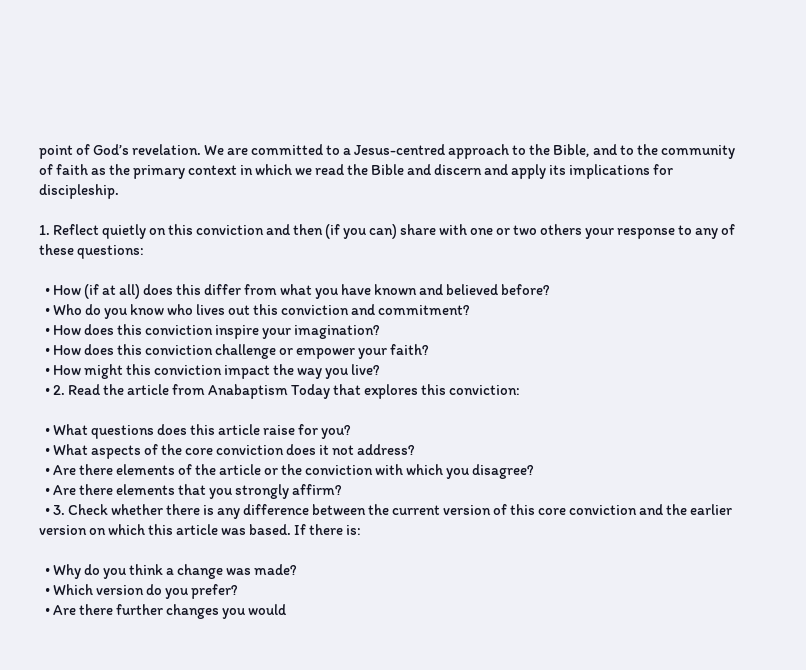point of God’s revelation. We are committed to a Jesus-centred approach to the Bible, and to the community of faith as the primary context in which we read the Bible and discern and apply its implications for discipleship.

1. Reflect quietly on this conviction and then (if you can) share with one or two others your response to any of these questions:

  • How (if at all) does this differ from what you have known and believed before?
  • Who do you know who lives out this conviction and commitment?
  • How does this conviction inspire your imagination?
  • How does this conviction challenge or empower your faith?
  • How might this conviction impact the way you live?
  • 2. Read the article from Anabaptism Today that explores this conviction:

  • What questions does this article raise for you?
  • What aspects of the core conviction does it not address?
  • Are there elements of the article or the conviction with which you disagree?
  • Are there elements that you strongly affirm?
  • 3. Check whether there is any difference between the current version of this core conviction and the earlier version on which this article was based. If there is:

  • Why do you think a change was made?
  • Which version do you prefer?
  • Are there further changes you would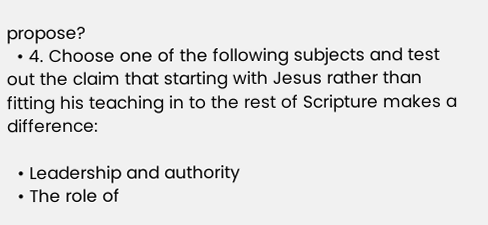propose?
  • 4. Choose one of the following subjects and test out the claim that starting with Jesus rather than fitting his teaching in to the rest of Scripture makes a difference:

  • Leadership and authority
  • The role of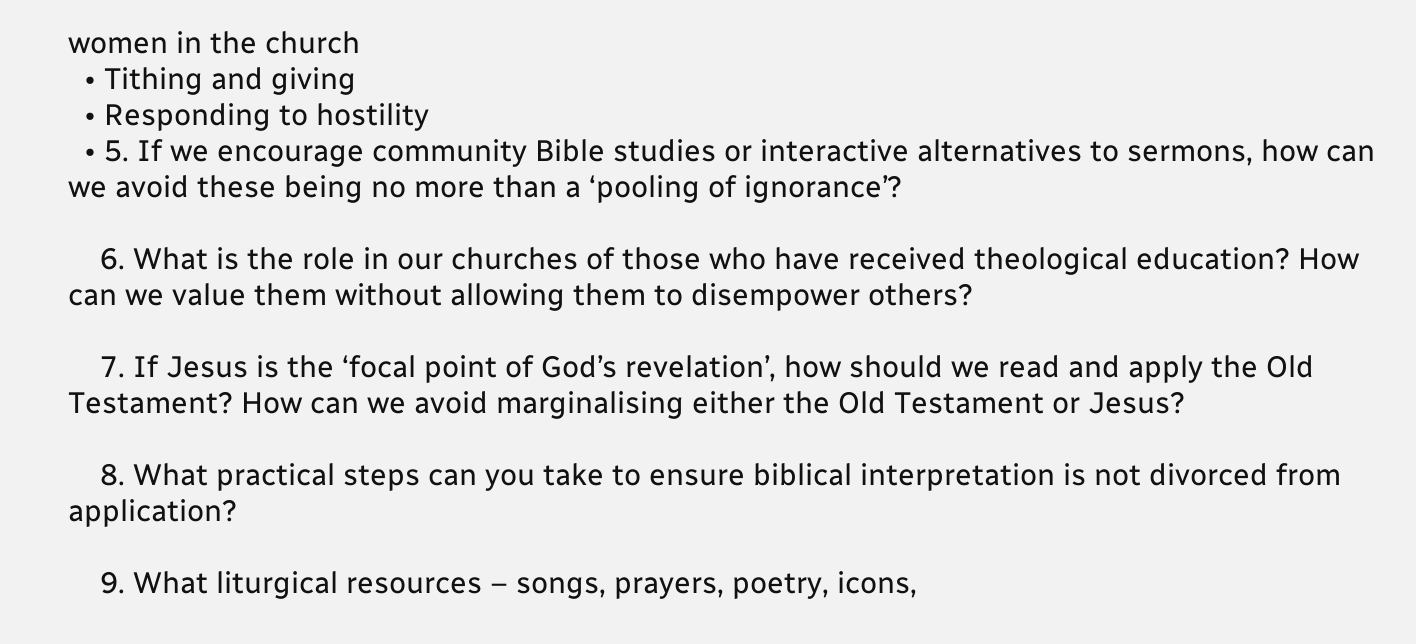women in the church
  • Tithing and giving
  • Responding to hostility
  • 5. If we encourage community Bible studies or interactive alternatives to sermons, how can we avoid these being no more than a ‘pooling of ignorance’?

    6. What is the role in our churches of those who have received theological education? How can we value them without allowing them to disempower others?

    7. If Jesus is the ‘focal point of God’s revelation’, how should we read and apply the Old Testament? How can we avoid marginalising either the Old Testament or Jesus?

    8. What practical steps can you take to ensure biblical interpretation is not divorced from application?

    9. What liturgical resources – songs, prayers, poetry, icons,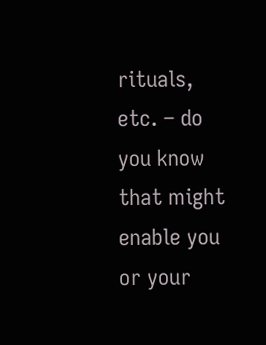rituals, etc. – do you know that might enable you or your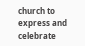church to express and celebrate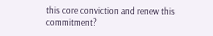this core conviction and renew this commitment?